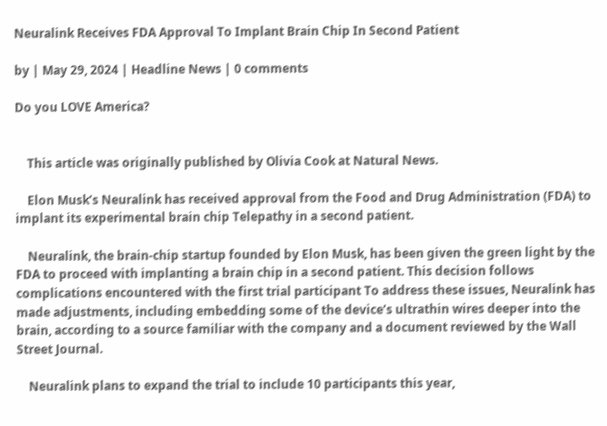Neuralink Receives FDA Approval To Implant Brain Chip In Second Patient

by | May 29, 2024 | Headline News | 0 comments

Do you LOVE America?


    This article was originally published by Olivia Cook at Natural News.

    Elon Musk’s Neuralink has received approval from the Food and Drug Administration (FDA) to implant its experimental brain chip Telepathy in a second patient.

    Neuralink, the brain-chip startup founded by Elon Musk, has been given the green light by the FDA to proceed with implanting a brain chip in a second patient. This decision follows complications encountered with the first trial participant To address these issues, Neuralink has made adjustments, including embedding some of the device’s ultrathin wires deeper into the brain, according to a source familiar with the company and a document reviewed by the Wall Street Journal.

    Neuralink plans to expand the trial to include 10 participants this year,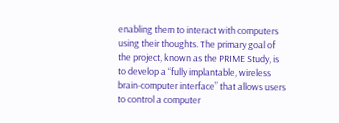enabling them to interact with computers using their thoughts. The primary goal of the project, known as the PRIME Study, is to develop a “fully implantable, wireless brain-computer interface” that allows users to control a computer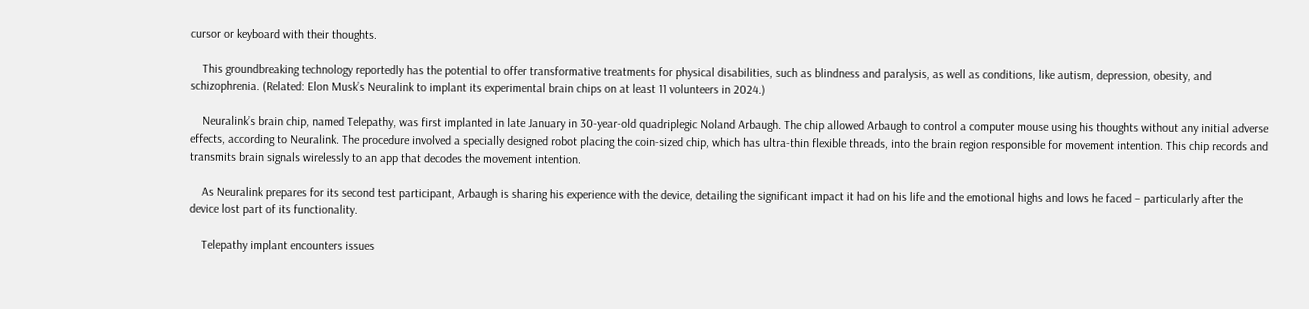cursor or keyboard with their thoughts.

    This groundbreaking technology reportedly has the potential to offer transformative treatments for physical disabilities, such as blindness and paralysis, as well as conditions, like autism, depression, obesity, and schizophrenia. (Related: Elon Musk’s Neuralink to implant its experimental brain chips on at least 11 volunteers in 2024.)

    Neuralink’s brain chip, named Telepathy, was first implanted in late January in 30-year-old quadriplegic Noland Arbaugh. The chip allowed Arbaugh to control a computer mouse using his thoughts without any initial adverse effects, according to Neuralink. The procedure involved a specially designed robot placing the coin-sized chip, which has ultra-thin flexible threads, into the brain region responsible for movement intention. This chip records and transmits brain signals wirelessly to an app that decodes the movement intention.

    As Neuralink prepares for its second test participant, Arbaugh is sharing his experience with the device, detailing the significant impact it had on his life and the emotional highs and lows he faced – particularly after the device lost part of its functionality.

    Telepathy implant encounters issues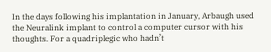In the days following his implantation in January, Arbaugh used the Neuralink implant to control a computer cursor with his thoughts. For a quadriplegic who hadn’t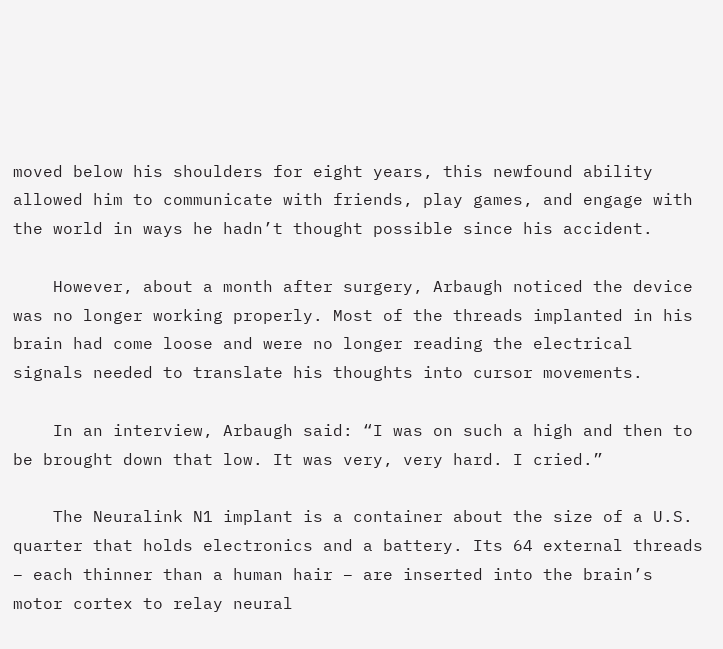moved below his shoulders for eight years, this newfound ability allowed him to communicate with friends, play games, and engage with the world in ways he hadn’t thought possible since his accident.

    However, about a month after surgery, Arbaugh noticed the device was no longer working properly. Most of the threads implanted in his brain had come loose and were no longer reading the electrical signals needed to translate his thoughts into cursor movements.

    In an interview, Arbaugh said: “I was on such a high and then to be brought down that low. It was very, very hard. I cried.”

    The Neuralink N1 implant is a container about the size of a U.S. quarter that holds electronics and a battery. Its 64 external threads – each thinner than a human hair – are inserted into the brain’s motor cortex to relay neural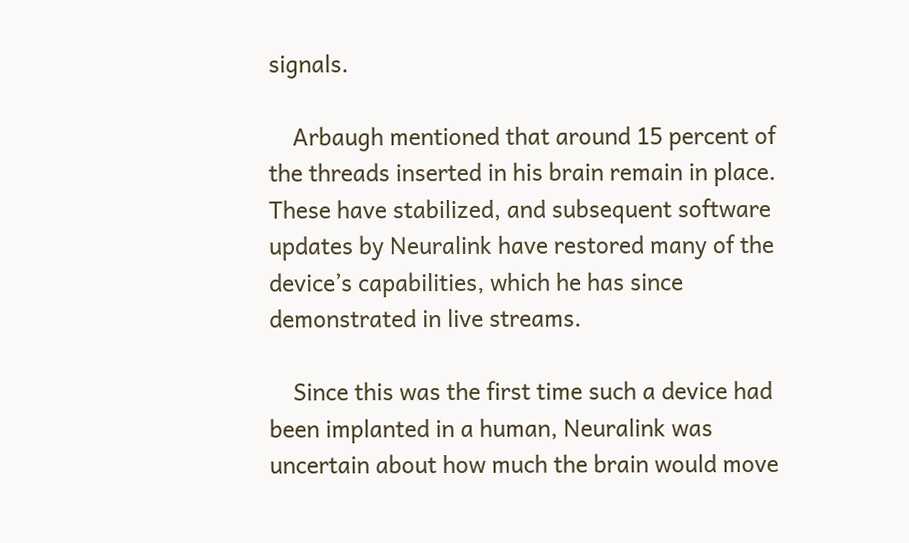signals.

    Arbaugh mentioned that around 15 percent of the threads inserted in his brain remain in place. These have stabilized, and subsequent software updates by Neuralink have restored many of the device’s capabilities, which he has since demonstrated in live streams.

    Since this was the first time such a device had been implanted in a human, Neuralink was uncertain about how much the brain would move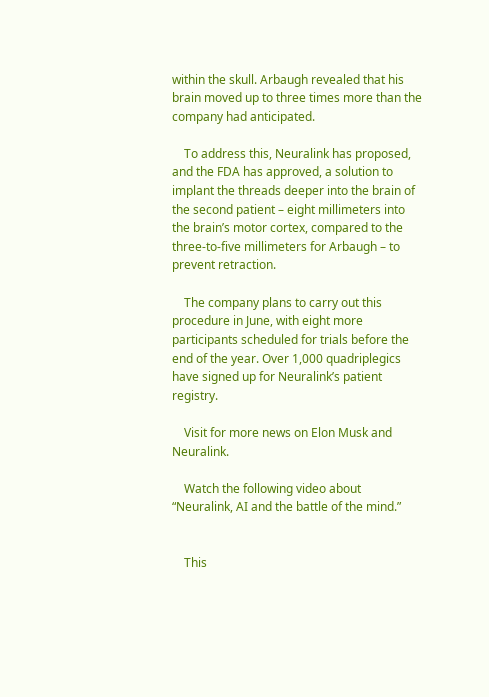within the skull. Arbaugh revealed that his brain moved up to three times more than the company had anticipated.

    To address this, Neuralink has proposed, and the FDA has approved, a solution to implant the threads deeper into the brain of the second patient – eight millimeters into the brain’s motor cortex, compared to the three-to-five millimeters for Arbaugh – to prevent retraction.

    The company plans to carry out this procedure in June, with eight more participants scheduled for trials before the end of the year. Over 1,000 quadriplegics have signed up for Neuralink’s patient registry.

    Visit for more news on Elon Musk and Neuralink.

    Watch the following video about “Neuralink, AI and the battle of the mind.”


    This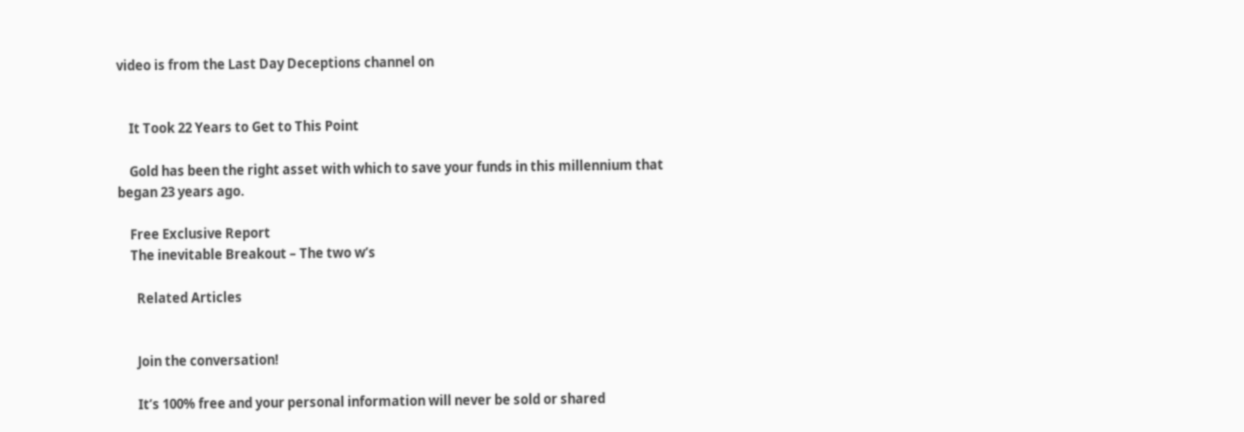video is from the Last Day Deceptions channel on


    It Took 22 Years to Get to This Point

    Gold has been the right asset with which to save your funds in this millennium that began 23 years ago.

    Free Exclusive Report
    The inevitable Breakout – The two w’s

      Related Articles


      Join the conversation!

      It’s 100% free and your personal information will never be sold or shared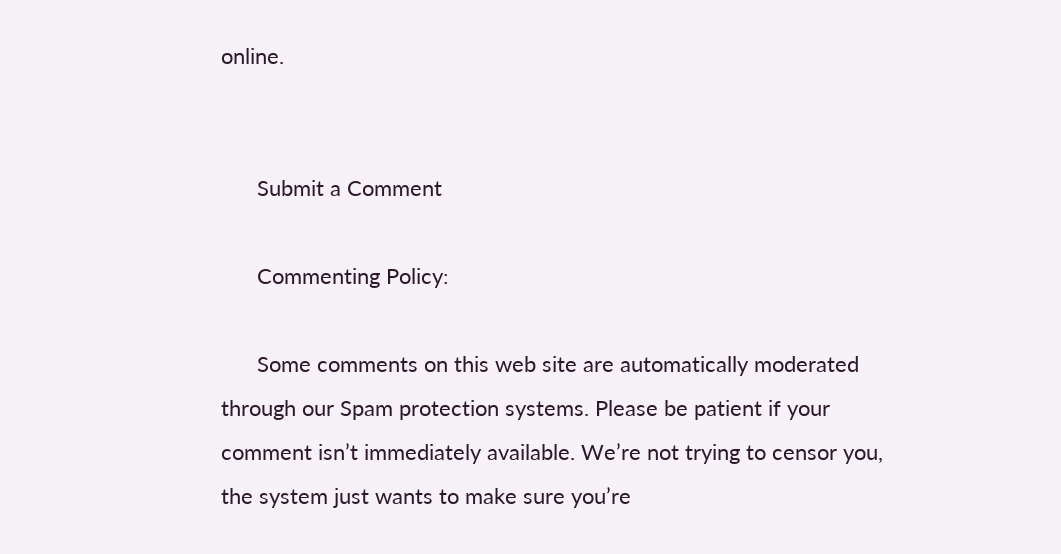online.


      Submit a Comment

      Commenting Policy:

      Some comments on this web site are automatically moderated through our Spam protection systems. Please be patient if your comment isn’t immediately available. We’re not trying to censor you, the system just wants to make sure you’re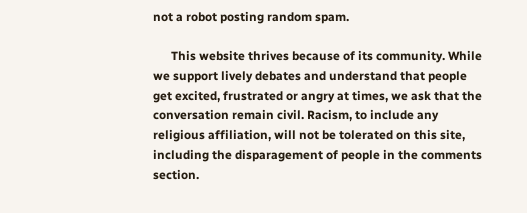not a robot posting random spam.

      This website thrives because of its community. While we support lively debates and understand that people get excited, frustrated or angry at times, we ask that the conversation remain civil. Racism, to include any religious affiliation, will not be tolerated on this site, including the disparagement of people in the comments section.